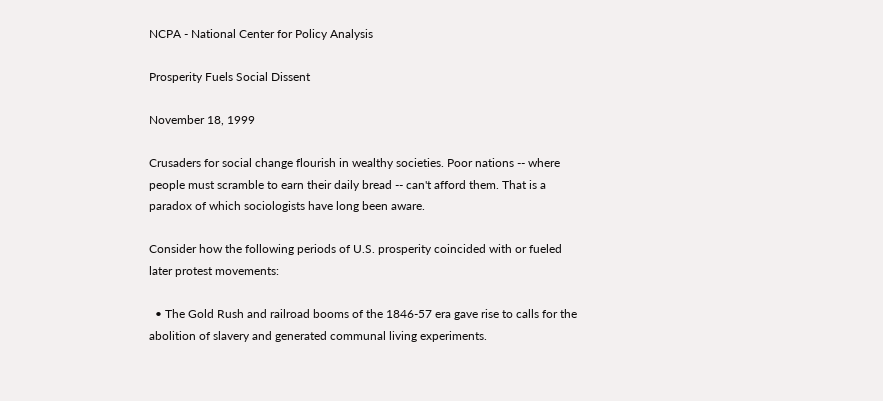NCPA - National Center for Policy Analysis

Prosperity Fuels Social Dissent

November 18, 1999

Crusaders for social change flourish in wealthy societies. Poor nations -- where people must scramble to earn their daily bread -- can't afford them. That is a paradox of which sociologists have long been aware.

Consider how the following periods of U.S. prosperity coincided with or fueled later protest movements:

  • The Gold Rush and railroad booms of the 1846-57 era gave rise to calls for the abolition of slavery and generated communal living experiments.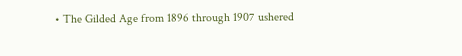• The Gilded Age from 1896 through 1907 ushered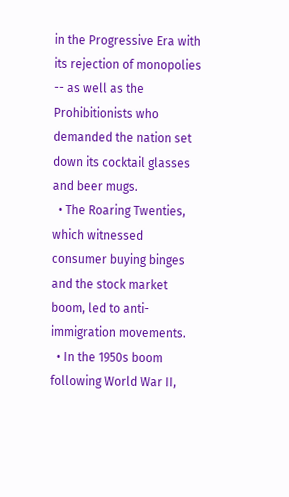in the Progressive Era with its rejection of monopolies -- as well as the Prohibitionists who demanded the nation set down its cocktail glasses and beer mugs.
  • The Roaring Twenties, which witnessed consumer buying binges and the stock market boom, led to anti-immigration movements.
  • In the 1950s boom following World War II,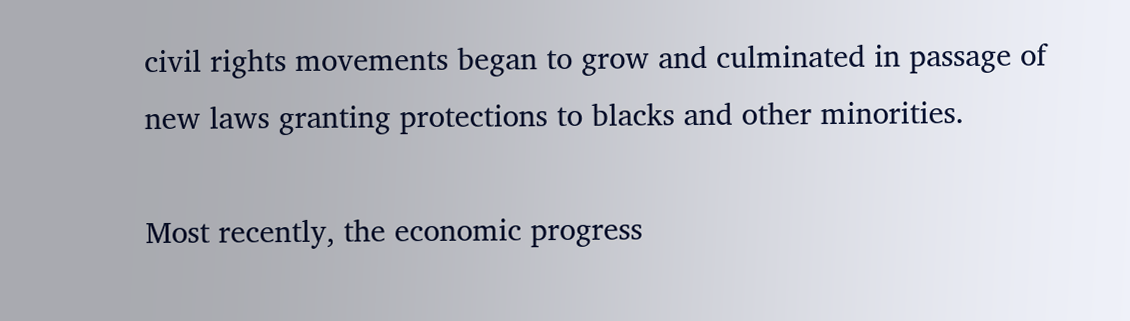civil rights movements began to grow and culminated in passage of new laws granting protections to blacks and other minorities.

Most recently, the economic progress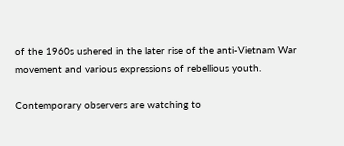of the 1960s ushered in the later rise of the anti-Vietnam War movement and various expressions of rebellious youth.

Contemporary observers are watching to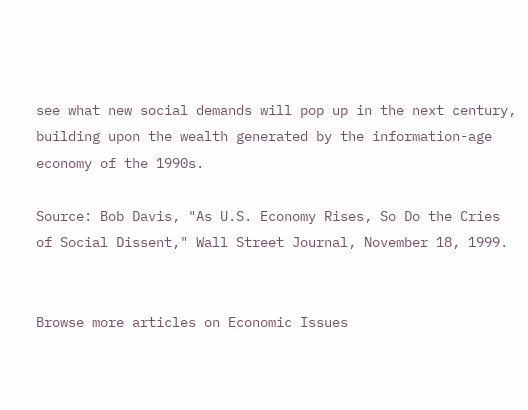see what new social demands will pop up in the next century, building upon the wealth generated by the information-age economy of the 1990s.

Source: Bob Davis, "As U.S. Economy Rises, So Do the Cries of Social Dissent," Wall Street Journal, November 18, 1999.


Browse more articles on Economic Issues